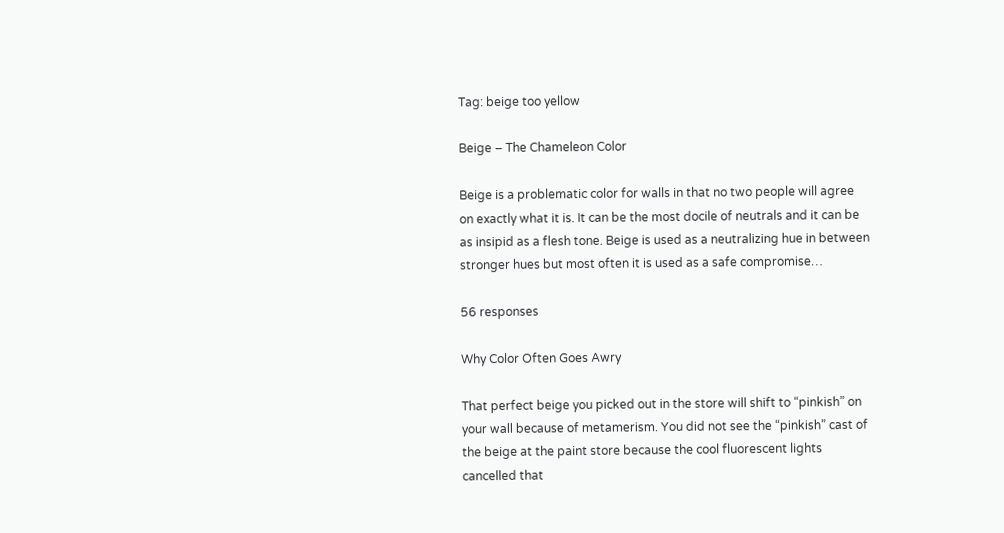Tag: beige too yellow

Beige – The Chameleon Color

Beige is a problematic color for walls in that no two people will agree on exactly what it is. It can be the most docile of neutrals and it can be as insipid as a flesh tone. Beige is used as a neutralizing hue in between stronger hues but most often it is used as a safe compromise…

56 responses

Why Color Often Goes Awry

That perfect beige you picked out in the store will shift to “pinkish” on your wall because of metamerism. You did not see the “pinkish” cast of the beige at the paint store because the cool fluorescent lights cancelled that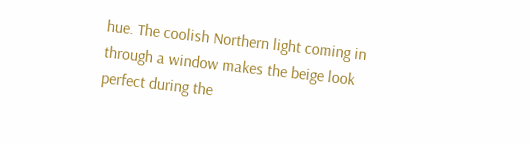hue. The coolish Northern light coming in through a window makes the beige look perfect during the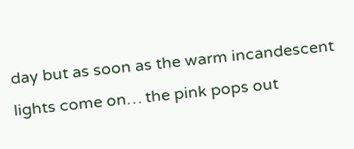day but as soon as the warm incandescent lights come on… the pink pops out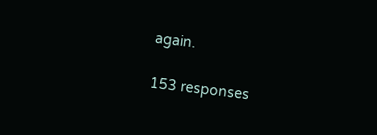again.

153 responses